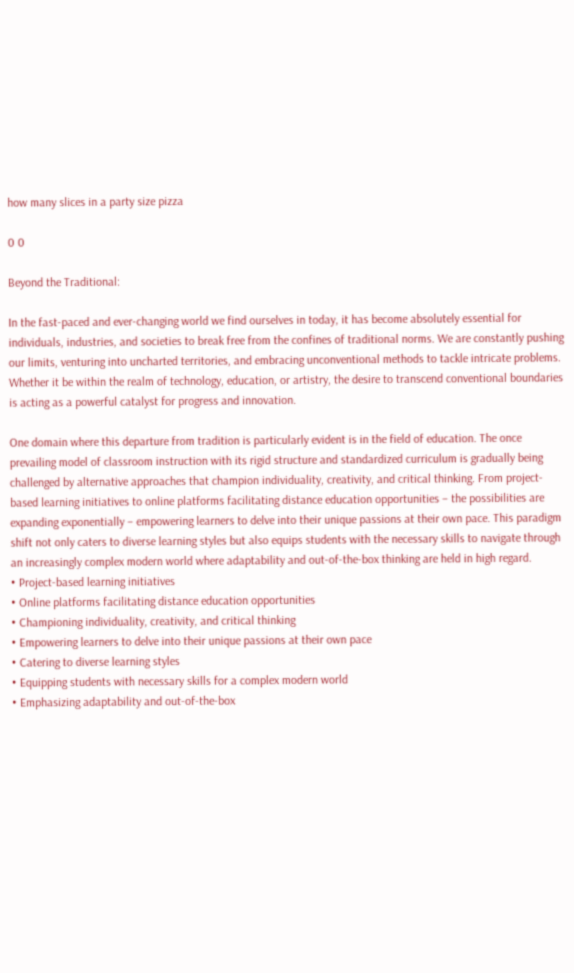how many slices in a party size pizza

0 0

Beyond the Traditional:

In the fast-paced and ever-changing world we find ourselves in today, it has become absolutely essential for individuals, industries, and societies to break free from the confines of traditional norms. We are constantly pushing our limits, venturing into uncharted territories, and embracing unconventional methods to tackle intricate problems. Whether it be within the realm of technology, education, or artistry, the desire to transcend conventional boundaries is acting as a powerful catalyst for progress and innovation.

One domain where this departure from tradition is particularly evident is in the field of education. The once prevailing model of classroom instruction with its rigid structure and standardized curriculum is gradually being challenged by alternative approaches that champion individuality, creativity, and critical thinking. From project-based learning initiatives to online platforms facilitating distance education opportunities – the possibilities are expanding exponentially – empowering learners to delve into their unique passions at their own pace. This paradigm shift not only caters to diverse learning styles but also equips students with the necessary skills to navigate through an increasingly complex modern world where adaptability and out-of-the-box thinking are held in high regard.
• Project-based learning initiatives
• Online platforms facilitating distance education opportunities
• Championing individuality, creativity, and critical thinking
• Empowering learners to delve into their unique passions at their own pace
• Catering to diverse learning styles
• Equipping students with necessary skills for a complex modern world
• Emphasizing adaptability and out-of-the-box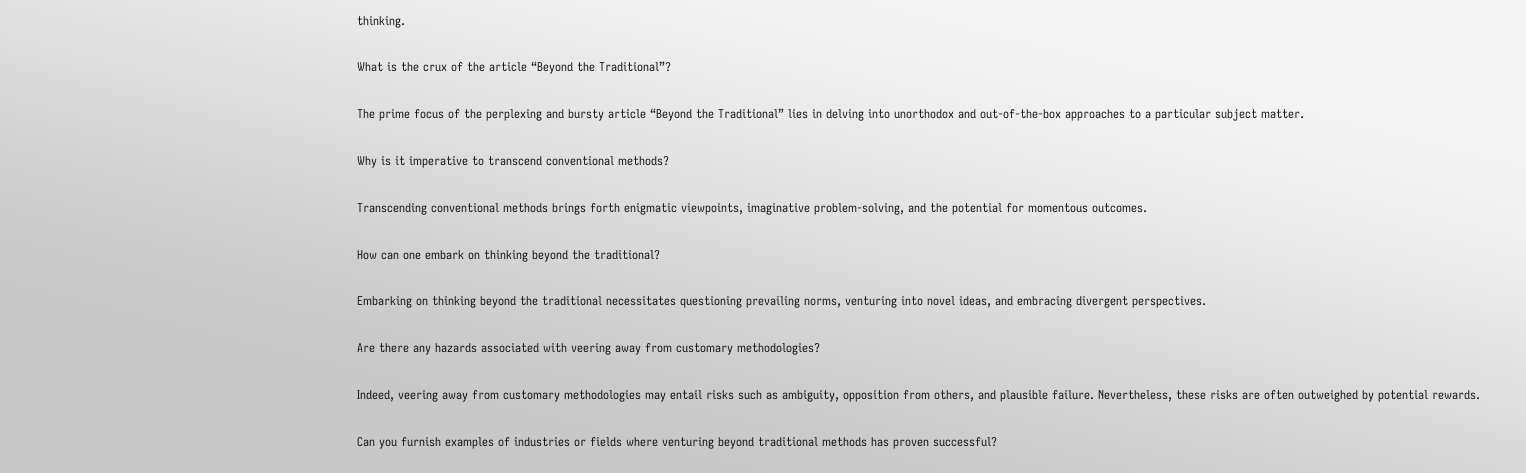thinking.

What is the crux of the article “Beyond the Traditional”?

The prime focus of the perplexing and bursty article “Beyond the Traditional” lies in delving into unorthodox and out-of-the-box approaches to a particular subject matter.

Why is it imperative to transcend conventional methods?

Transcending conventional methods brings forth enigmatic viewpoints, imaginative problem-solving, and the potential for momentous outcomes.

How can one embark on thinking beyond the traditional?

Embarking on thinking beyond the traditional necessitates questioning prevailing norms, venturing into novel ideas, and embracing divergent perspectives.

Are there any hazards associated with veering away from customary methodologies?

Indeed, veering away from customary methodologies may entail risks such as ambiguity, opposition from others, and plausible failure. Nevertheless, these risks are often outweighed by potential rewards.

Can you furnish examples of industries or fields where venturing beyond traditional methods has proven successful?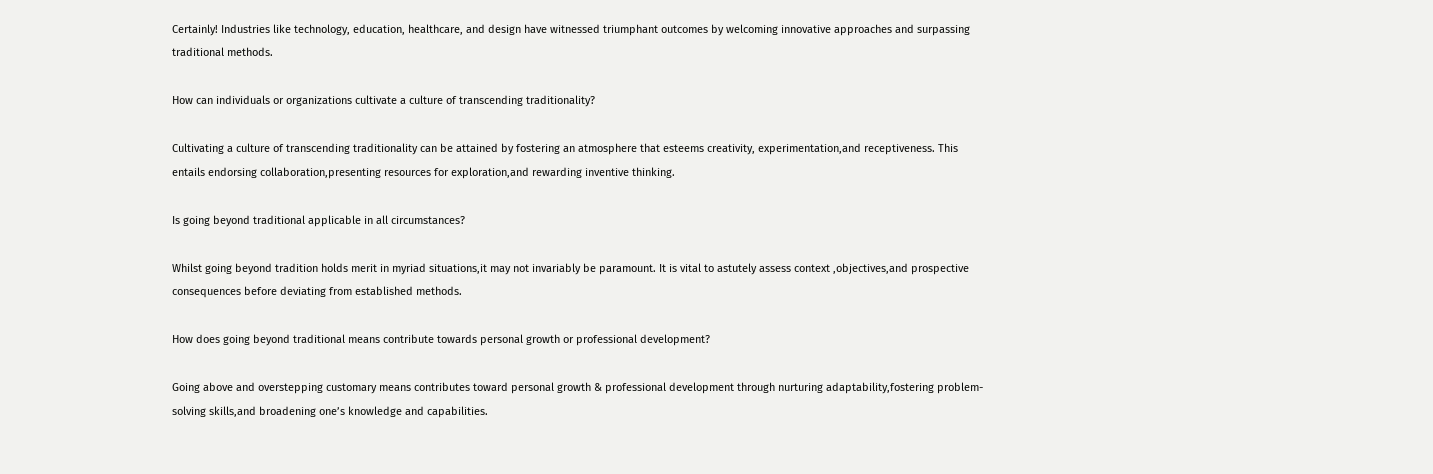Certainly! Industries like technology, education, healthcare, and design have witnessed triumphant outcomes by welcoming innovative approaches and surpassing traditional methods.

How can individuals or organizations cultivate a culture of transcending traditionality?

Cultivating a culture of transcending traditionality can be attained by fostering an atmosphere that esteems creativity, experimentation,and receptiveness. This entails endorsing collaboration,presenting resources for exploration,and rewarding inventive thinking.

Is going beyond traditional applicable in all circumstances?

Whilst going beyond tradition holds merit in myriad situations,it may not invariably be paramount. It is vital to astutely assess context ,objectives,and prospective consequences before deviating from established methods.

How does going beyond traditional means contribute towards personal growth or professional development?

Going above and overstepping customary means contributes toward personal growth & professional development through nurturing adaptability,fostering problem-solving skills,and broadening one’s knowledge and capabilities.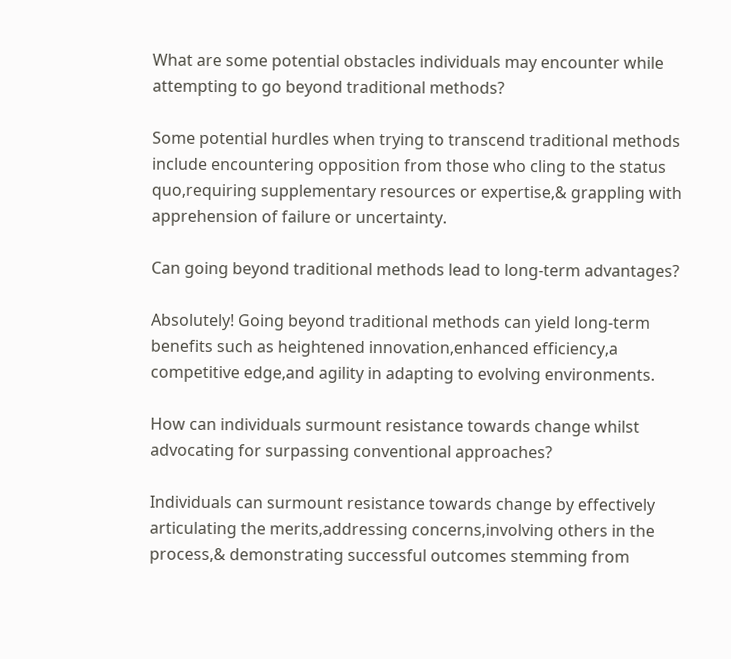What are some potential obstacles individuals may encounter while attempting to go beyond traditional methods?

Some potential hurdles when trying to transcend traditional methods include encountering opposition from those who cling to the status quo,requiring supplementary resources or expertise,& grappling with apprehension of failure or uncertainty.

Can going beyond traditional methods lead to long-term advantages?

Absolutely! Going beyond traditional methods can yield long-term benefits such as heightened innovation,enhanced efficiency,a competitive edge,and agility in adapting to evolving environments.

How can individuals surmount resistance towards change whilst advocating for surpassing conventional approaches?

Individuals can surmount resistance towards change by effectively articulating the merits,addressing concerns,involving others in the process,& demonstrating successful outcomes stemming from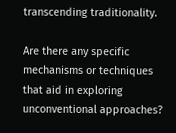transcending traditionality.

Are there any specific mechanisms or techniques that aid in exploring unconventional approaches?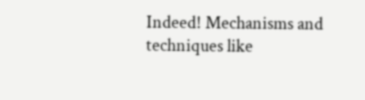Indeed! Mechanisms and techniques like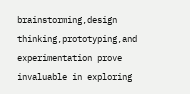brainstorming,design thinking,prototyping,and experimentation prove invaluable in exploring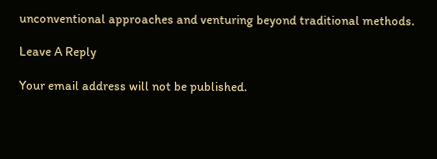unconventional approaches and venturing beyond traditional methods.

Leave A Reply

Your email address will not be published.